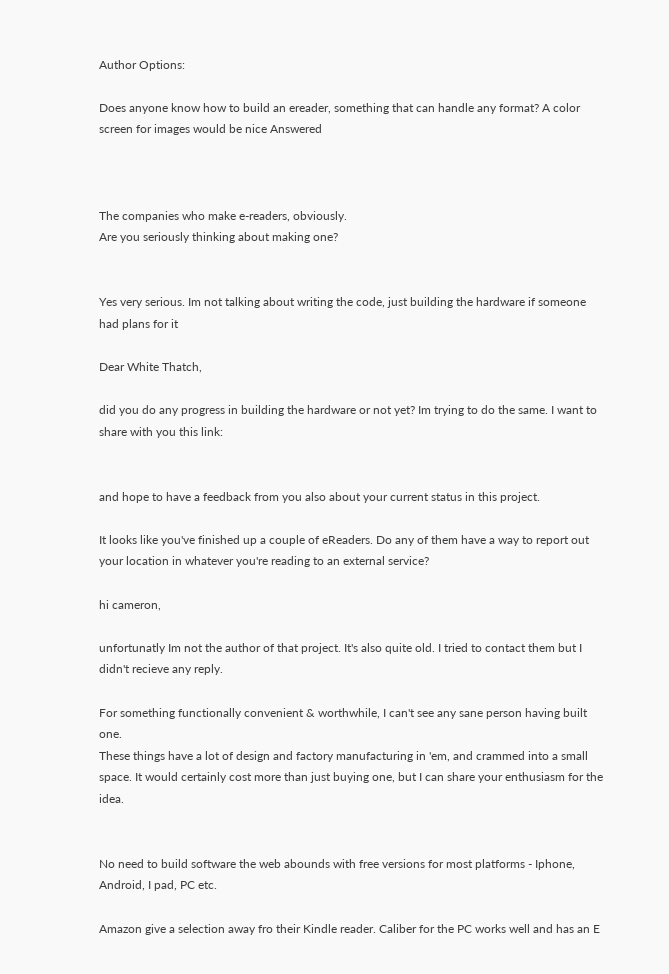Author Options:

Does anyone know how to build an ereader, something that can handle any format? A color screen for images would be nice Answered



The companies who make e-readers, obviously.
Are you seriously thinking about making one?


Yes very serious. Im not talking about writing the code, just building the hardware if someone had plans for it

Dear White Thatch,

did you do any progress in building the hardware or not yet? Im trying to do the same. I want to share with you this link:


and hope to have a feedback from you also about your current status in this project.

It looks like you've finished up a couple of eReaders. Do any of them have a way to report out your location in whatever you're reading to an external service?

hi cameron,

unfortunatly Im not the author of that project. It's also quite old. I tried to contact them but I didn't recieve any reply.

For something functionally convenient & worthwhile, I can't see any sane person having built one.
These things have a lot of design and factory manufacturing in 'em, and crammed into a small space. It would certainly cost more than just buying one, but I can share your enthusiasm for the idea.


No need to build software the web abounds with free versions for most platforms - Iphone, Android, I pad, PC etc.

Amazon give a selection away fro their Kindle reader. Caliber for the PC works well and has an E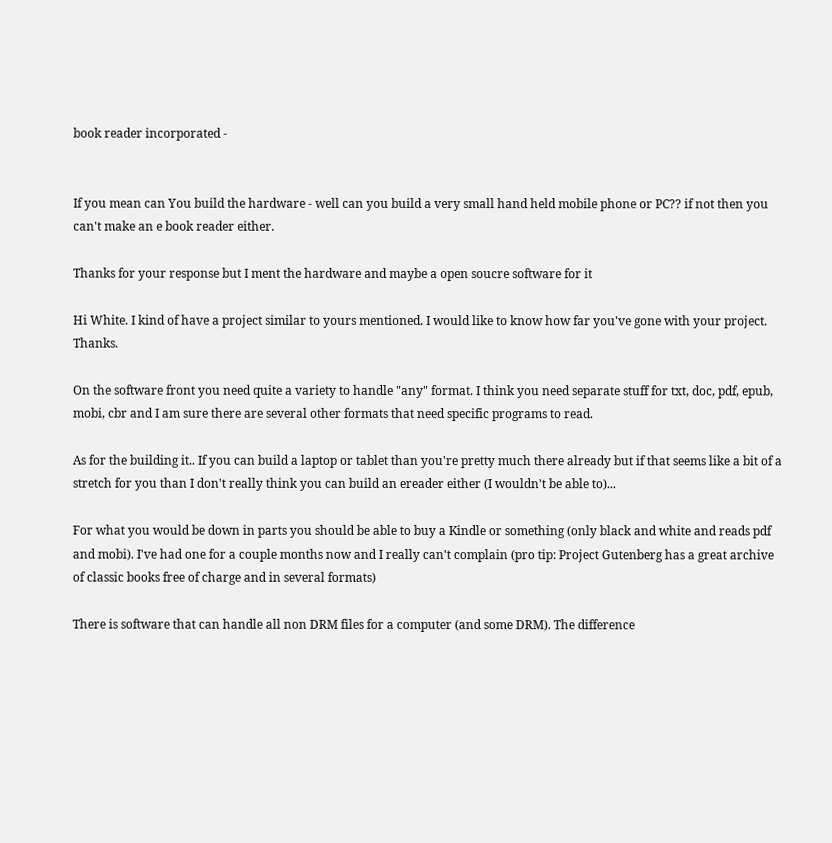book reader incorporated -


If you mean can You build the hardware - well can you build a very small hand held mobile phone or PC?? if not then you can't make an e book reader either.

Thanks for your response but I ment the hardware and maybe a open soucre software for it

Hi White. I kind of have a project similar to yours mentioned. I would like to know how far you've gone with your project. Thanks.

On the software front you need quite a variety to handle "any" format. I think you need separate stuff for txt, doc, pdf, epub, mobi, cbr and I am sure there are several other formats that need specific programs to read.

As for the building it.. If you can build a laptop or tablet than you're pretty much there already but if that seems like a bit of a stretch for you than I don't really think you can build an ereader either (I wouldn't be able to)...

For what you would be down in parts you should be able to buy a Kindle or something (only black and white and reads pdf and mobi). I've had one for a couple months now and I really can't complain (pro tip: Project Gutenberg has a great archive of classic books free of charge and in several formats)

There is software that can handle all non DRM files for a computer (and some DRM). The difference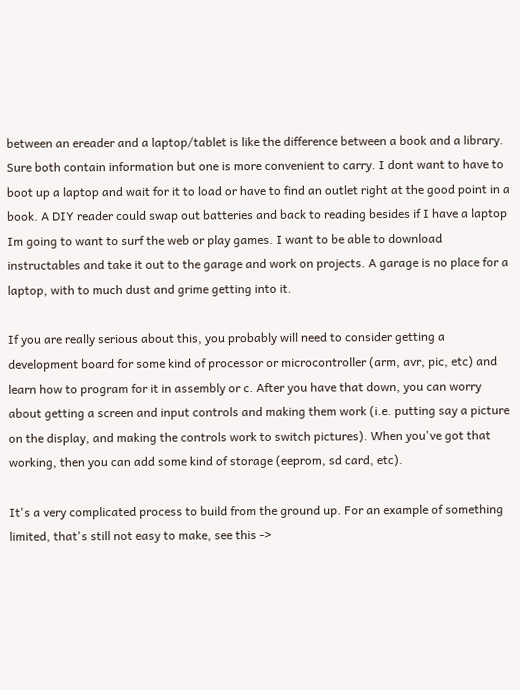between an ereader and a laptop/tablet is like the difference between a book and a library. Sure both contain information but one is more convenient to carry. I dont want to have to boot up a laptop and wait for it to load or have to find an outlet right at the good point in a book. A DIY reader could swap out batteries and back to reading besides if I have a laptop Im going to want to surf the web or play games. I want to be able to download instructables and take it out to the garage and work on projects. A garage is no place for a laptop, with to much dust and grime getting into it.

If you are really serious about this, you probably will need to consider getting a development board for some kind of processor or microcontroller (arm, avr, pic, etc) and learn how to program for it in assembly or c. After you have that down, you can worry about getting a screen and input controls and making them work (i.e. putting say a picture on the display, and making the controls work to switch pictures). When you've got that working, then you can add some kind of storage (eeprom, sd card, etc).

It's a very complicated process to build from the ground up. For an example of something limited, that's still not easy to make, see this ->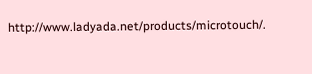http://www.ladyada.net/products/microtouch/.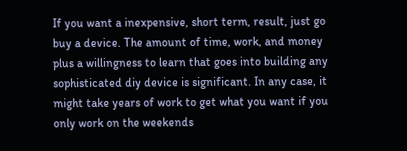If you want a inexpensive, short term, result, just go buy a device. The amount of time, work, and money plus a willingness to learn that goes into building any sophisticated diy device is significant. In any case, it might take years of work to get what you want if you only work on the weekends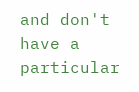and don't have a particular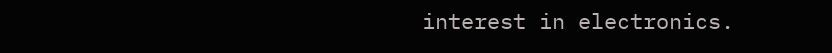interest in electronics.